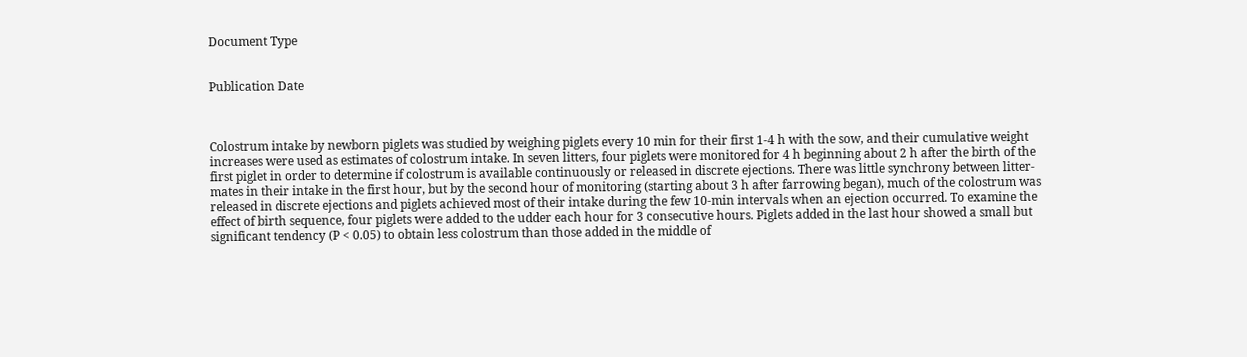Document Type


Publication Date



Colostrum intake by newborn piglets was studied by weighing piglets every 10 min for their first 1-4 h with the sow, and their cumulative weight increases were used as estimates of colostrum intake. In seven litters, four piglets were monitored for 4 h beginning about 2 h after the birth of the first piglet in order to determine if colostrum is available continuously or released in discrete ejections. There was little synchrony between litter-mates in their intake in the first hour, but by the second hour of monitoring (starting about 3 h after farrowing began), much of the colostrum was released in discrete ejections and piglets achieved most of their intake during the few 10-min intervals when an ejection occurred. To examine the effect of birth sequence, four piglets were added to the udder each hour for 3 consecutive hours. Piglets added in the last hour showed a small but significant tendency (P < 0.05) to obtain less colostrum than those added in the middle of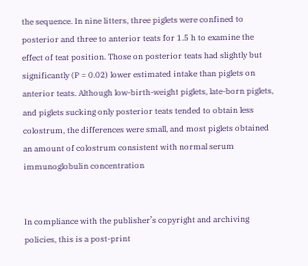the sequence. In nine litters, three piglets were confined to posterior and three to anterior teats for 1.5 h to examine the effect of teat position. Those on posterior teats had slightly but significantly (P = 0.02) lower estimated intake than piglets on anterior teats. Although low-birth-weight piglets, late-born piglets, and piglets sucking only posterior teats tended to obtain less colostrum, the differences were small, and most piglets obtained an amount of colostrum consistent with normal serum immunoglobulin concentration


In compliance with the publisher’s copyright and archiving policies, this is a post-print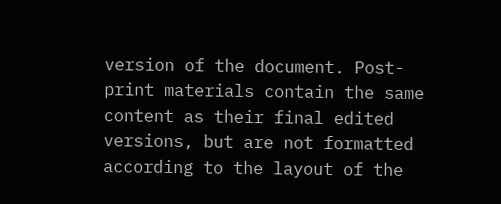version of the document. Post-print materials contain the same content as their final edited versions, but are not formatted according to the layout of the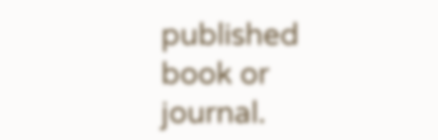published book or journal.